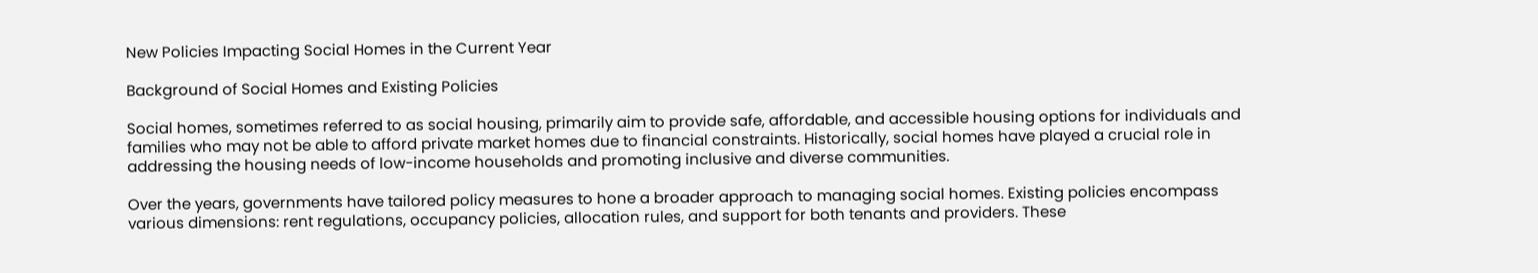New Policies Impacting Social Homes in the Current Year

Background of Social Homes and Existing Policies

Social homes, sometimes referred to as social housing, primarily aim to provide safe, affordable, and accessible housing options for individuals and families who may not be able to afford private market homes due to financial constraints. Historically, social homes have played a crucial role in addressing the housing needs of low-income households and promoting inclusive and diverse communities.

Over the years, governments have tailored policy measures to hone a broader approach to managing social homes. Existing policies encompass various dimensions: rent regulations, occupancy policies, allocation rules, and support for both tenants and providers. These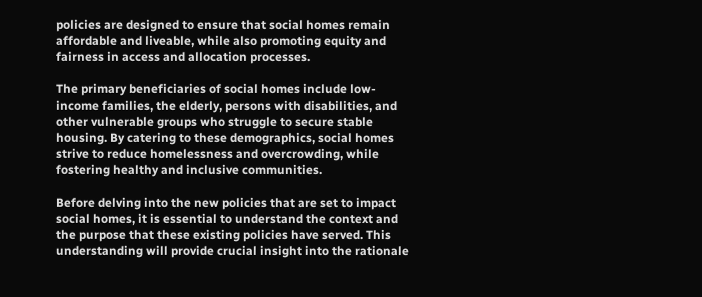policies are designed to ensure that social homes remain affordable and liveable, while also promoting equity and fairness in access and allocation processes.

The primary beneficiaries of social homes include low-income families, the elderly, persons with disabilities, and other vulnerable groups who struggle to secure stable housing. By catering to these demographics, social homes strive to reduce homelessness and overcrowding, while fostering healthy and inclusive communities.

Before delving into the new policies that are set to impact social homes, it is essential to understand the context and the purpose that these existing policies have served. This understanding will provide crucial insight into the rationale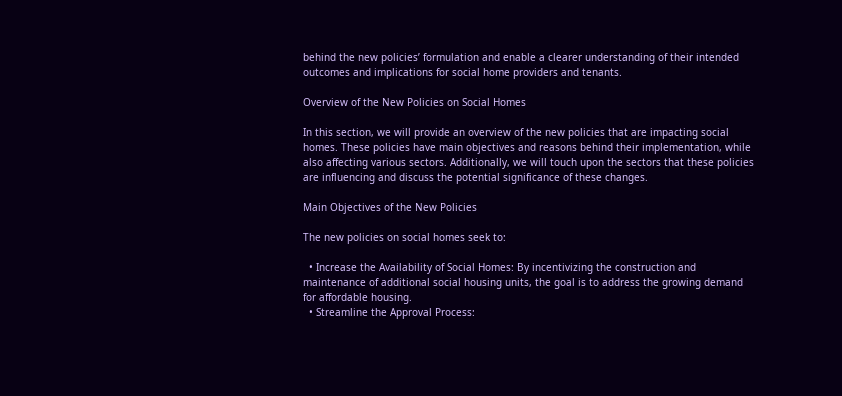behind the new policies’ formulation and enable a clearer understanding of their intended outcomes and implications for social home providers and tenants.

Overview of the New Policies on Social Homes

In this section, we will provide an overview of the new policies that are impacting social homes. These policies have main objectives and reasons behind their implementation, while also affecting various sectors. Additionally, we will touch upon the sectors that these policies are influencing and discuss the potential significance of these changes.

Main Objectives of the New Policies

The new policies on social homes seek to:

  • Increase the Availability of Social Homes: By incentivizing the construction and maintenance of additional social housing units, the goal is to address the growing demand for affordable housing.
  • Streamline the Approval Process: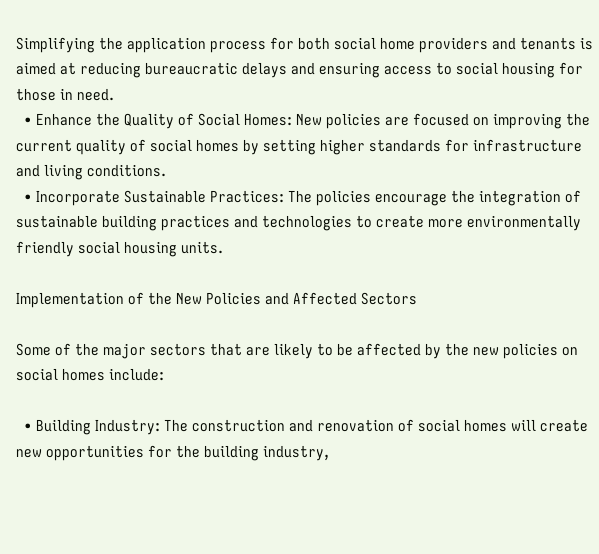Simplifying the application process for both social home providers and tenants is aimed at reducing bureaucratic delays and ensuring access to social housing for those in need.
  • Enhance the Quality of Social Homes: New policies are focused on improving the current quality of social homes by setting higher standards for infrastructure and living conditions.
  • Incorporate Sustainable Practices: The policies encourage the integration of sustainable building practices and technologies to create more environmentally friendly social housing units.

Implementation of the New Policies and Affected Sectors

Some of the major sectors that are likely to be affected by the new policies on social homes include:

  • Building Industry: The construction and renovation of social homes will create new opportunities for the building industry,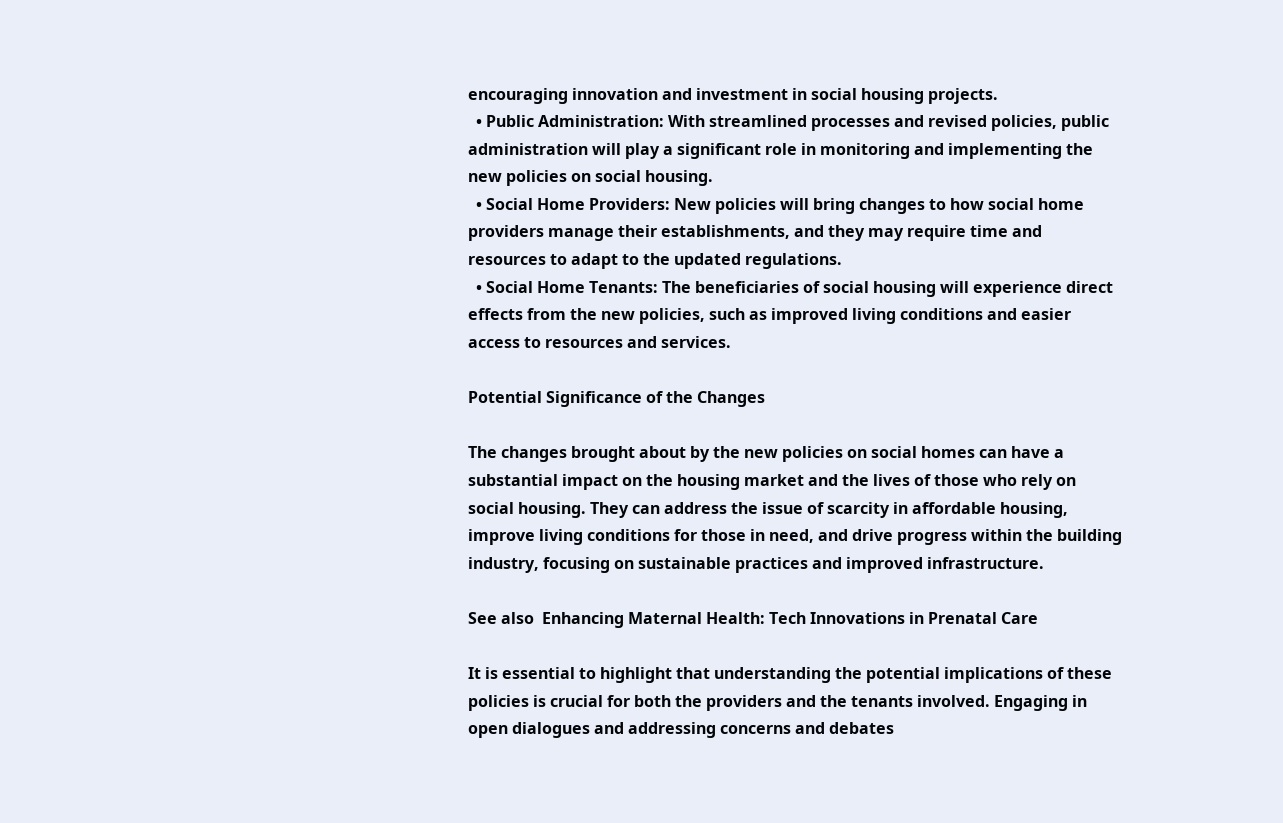encouraging innovation and investment in social housing projects.
  • Public Administration: With streamlined processes and revised policies, public administration will play a significant role in monitoring and implementing the new policies on social housing.
  • Social Home Providers: New policies will bring changes to how social home providers manage their establishments, and they may require time and resources to adapt to the updated regulations.
  • Social Home Tenants: The beneficiaries of social housing will experience direct effects from the new policies, such as improved living conditions and easier access to resources and services.

Potential Significance of the Changes

The changes brought about by the new policies on social homes can have a substantial impact on the housing market and the lives of those who rely on social housing. They can address the issue of scarcity in affordable housing, improve living conditions for those in need, and drive progress within the building industry, focusing on sustainable practices and improved infrastructure.

See also  Enhancing Maternal Health: Tech Innovations in Prenatal Care

It is essential to highlight that understanding the potential implications of these policies is crucial for both the providers and the tenants involved. Engaging in open dialogues and addressing concerns and debates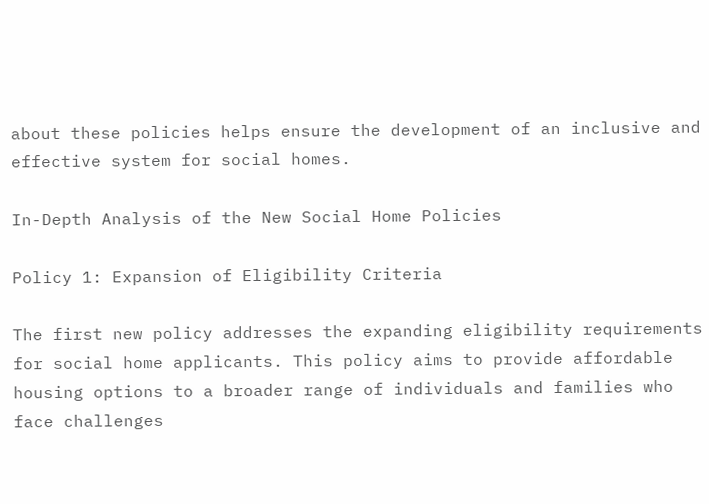about these policies helps ensure the development of an inclusive and effective system for social homes.

In-Depth Analysis of the New Social Home Policies

Policy 1: Expansion of Eligibility Criteria

The first new policy addresses the expanding eligibility requirements for social home applicants. This policy aims to provide affordable housing options to a broader range of individuals and families who face challenges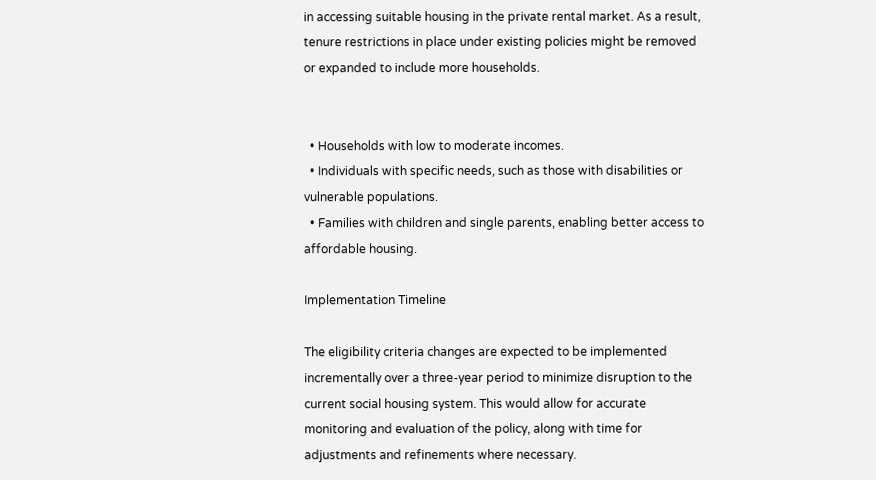in accessing suitable housing in the private rental market. As a result, tenure restrictions in place under existing policies might be removed or expanded to include more households.


  • Households with low to moderate incomes.
  • Individuals with specific needs, such as those with disabilities or vulnerable populations.
  • Families with children and single parents, enabling better access to affordable housing.

Implementation Timeline

The eligibility criteria changes are expected to be implemented incrementally over a three-year period to minimize disruption to the current social housing system. This would allow for accurate monitoring and evaluation of the policy, along with time for adjustments and refinements where necessary.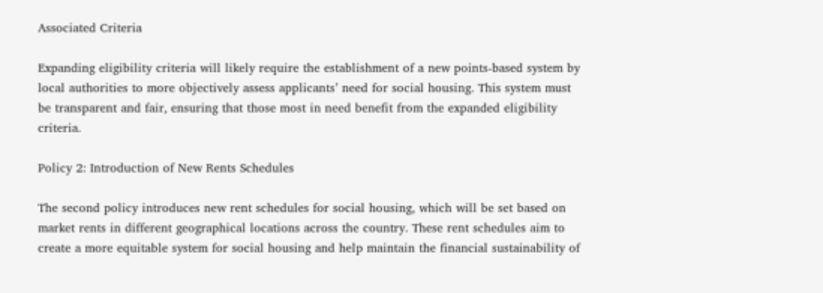Associated Criteria

Expanding eligibility criteria will likely require the establishment of a new points-based system by local authorities to more objectively assess applicants’ need for social housing. This system must be transparent and fair, ensuring that those most in need benefit from the expanded eligibility criteria.

Policy 2: Introduction of New Rents Schedules

The second policy introduces new rent schedules for social housing, which will be set based on market rents in different geographical locations across the country. These rent schedules aim to create a more equitable system for social housing and help maintain the financial sustainability of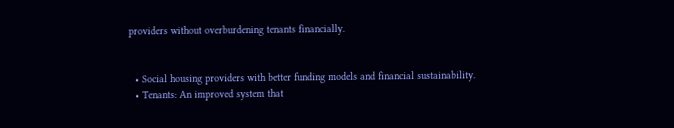providers without overburdening tenants financially.


  • Social housing providers with better funding models and financial sustainability.
  • Tenants: An improved system that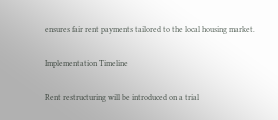ensures fair rent payments tailored to the local housing market.

Implementation Timeline

Rent restructuring will be introduced on a trial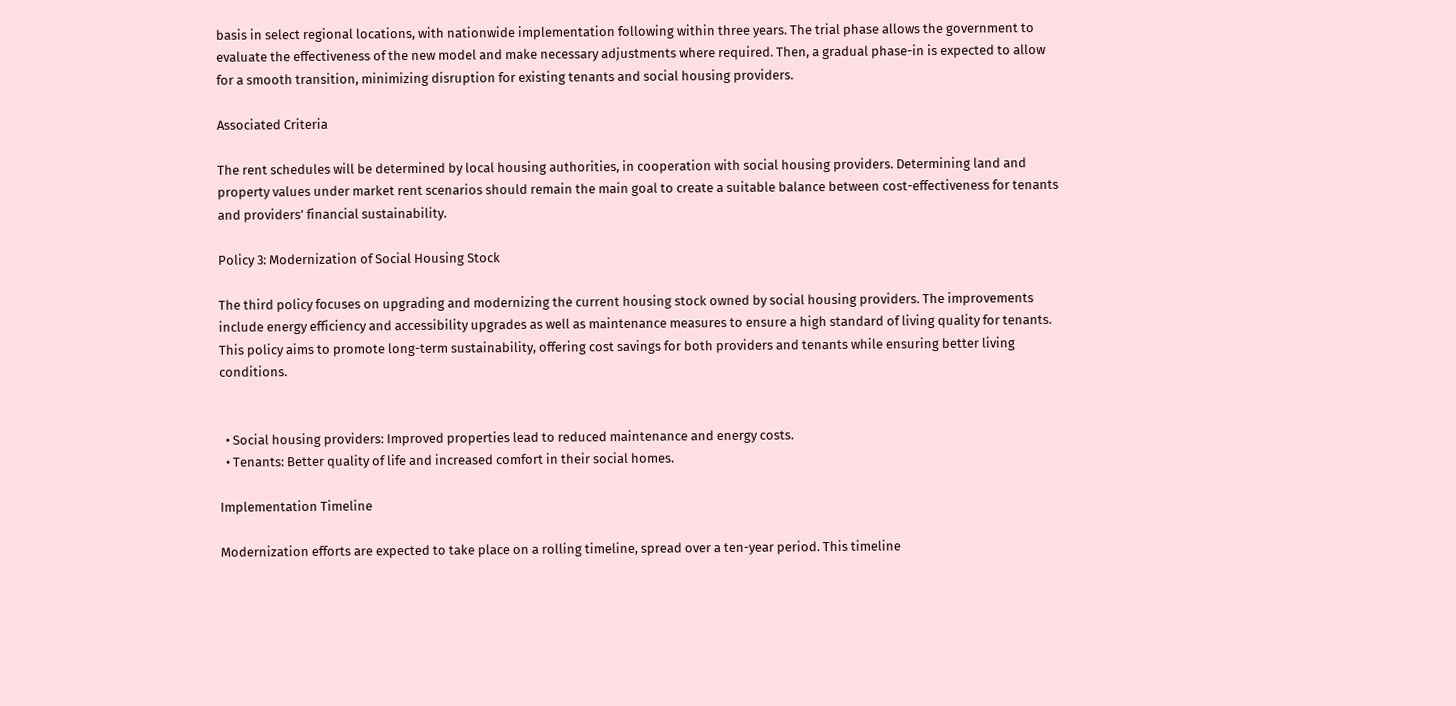basis in select regional locations, with nationwide implementation following within three years. The trial phase allows the government to evaluate the effectiveness of the new model and make necessary adjustments where required. Then, a gradual phase-in is expected to allow for a smooth transition, minimizing disruption for existing tenants and social housing providers.

Associated Criteria

The rent schedules will be determined by local housing authorities, in cooperation with social housing providers. Determining land and property values under market rent scenarios should remain the main goal to create a suitable balance between cost-effectiveness for tenants and providers’ financial sustainability.

Policy 3: Modernization of Social Housing Stock

The third policy focuses on upgrading and modernizing the current housing stock owned by social housing providers. The improvements include energy efficiency and accessibility upgrades as well as maintenance measures to ensure a high standard of living quality for tenants. This policy aims to promote long-term sustainability, offering cost savings for both providers and tenants while ensuring better living conditions.


  • Social housing providers: Improved properties lead to reduced maintenance and energy costs.
  • Tenants: Better quality of life and increased comfort in their social homes.

Implementation Timeline

Modernization efforts are expected to take place on a rolling timeline, spread over a ten-year period. This timeline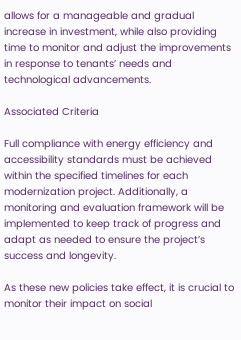allows for a manageable and gradual increase in investment, while also providing time to monitor and adjust the improvements in response to tenants’ needs and technological advancements.

Associated Criteria

Full compliance with energy efficiency and accessibility standards must be achieved within the specified timelines for each modernization project. Additionally, a monitoring and evaluation framework will be implemented to keep track of progress and adapt as needed to ensure the project’s success and longevity.

As these new policies take effect, it is crucial to monitor their impact on social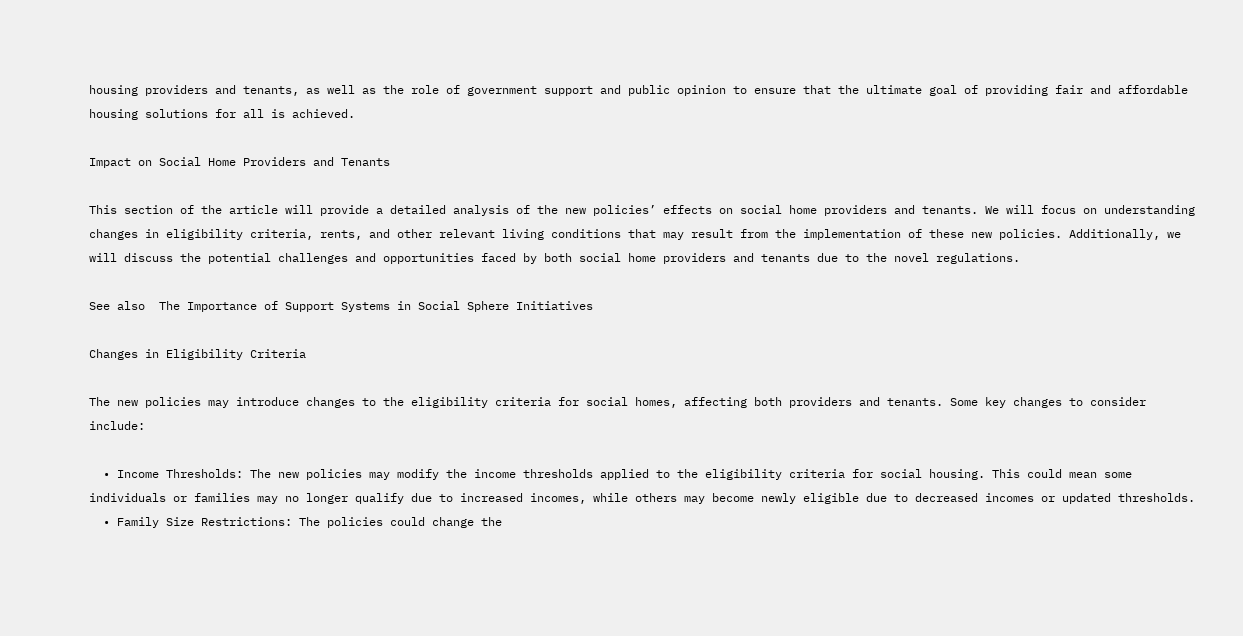housing providers and tenants, as well as the role of government support and public opinion to ensure that the ultimate goal of providing fair and affordable housing solutions for all is achieved.

Impact on Social Home Providers and Tenants

This section of the article will provide a detailed analysis of the new policies’ effects on social home providers and tenants. We will focus on understanding changes in eligibility criteria, rents, and other relevant living conditions that may result from the implementation of these new policies. Additionally, we will discuss the potential challenges and opportunities faced by both social home providers and tenants due to the novel regulations.

See also  The Importance of Support Systems in Social Sphere Initiatives

Changes in Eligibility Criteria

The new policies may introduce changes to the eligibility criteria for social homes, affecting both providers and tenants. Some key changes to consider include:

  • Income Thresholds: The new policies may modify the income thresholds applied to the eligibility criteria for social housing. This could mean some individuals or families may no longer qualify due to increased incomes, while others may become newly eligible due to decreased incomes or updated thresholds.
  • Family Size Restrictions: The policies could change the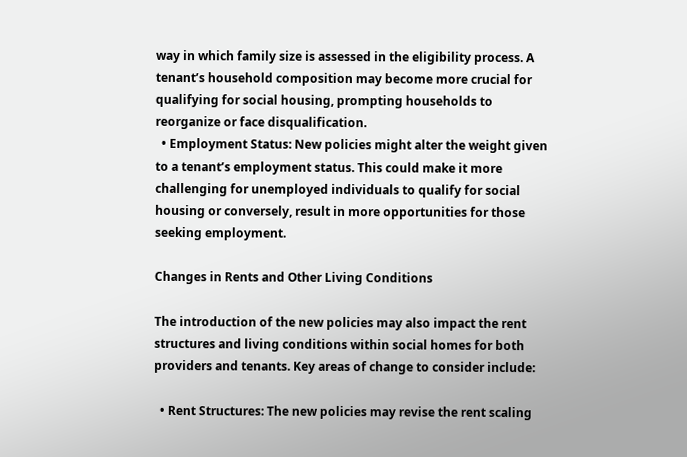way in which family size is assessed in the eligibility process. A tenant’s household composition may become more crucial for qualifying for social housing, prompting households to reorganize or face disqualification.
  • Employment Status: New policies might alter the weight given to a tenant’s employment status. This could make it more challenging for unemployed individuals to qualify for social housing or conversely, result in more opportunities for those seeking employment.

Changes in Rents and Other Living Conditions

The introduction of the new policies may also impact the rent structures and living conditions within social homes for both providers and tenants. Key areas of change to consider include:

  • Rent Structures: The new policies may revise the rent scaling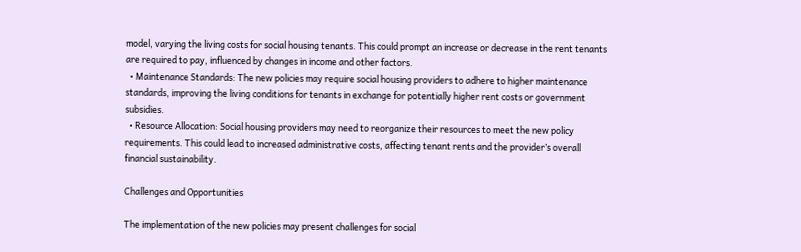model, varying the living costs for social housing tenants. This could prompt an increase or decrease in the rent tenants are required to pay, influenced by changes in income and other factors.
  • Maintenance Standards: The new policies may require social housing providers to adhere to higher maintenance standards, improving the living conditions for tenants in exchange for potentially higher rent costs or government subsidies.
  • Resource Allocation: Social housing providers may need to reorganize their resources to meet the new policy requirements. This could lead to increased administrative costs, affecting tenant rents and the provider’s overall financial sustainability.

Challenges and Opportunities

The implementation of the new policies may present challenges for social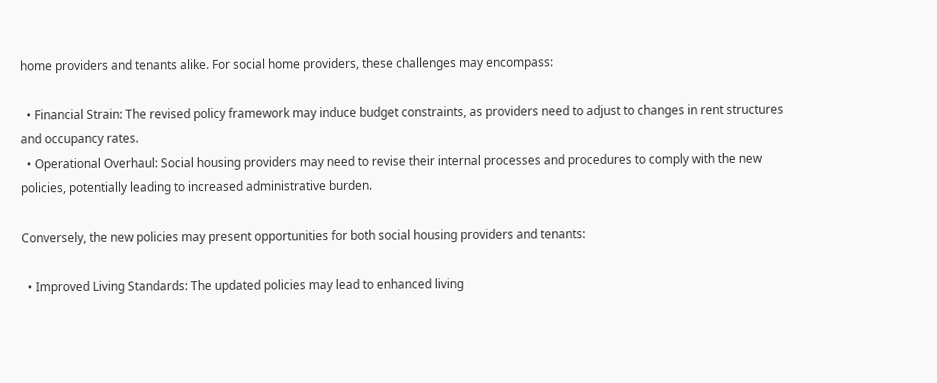home providers and tenants alike. For social home providers, these challenges may encompass:

  • Financial Strain: The revised policy framework may induce budget constraints, as providers need to adjust to changes in rent structures and occupancy rates.
  • Operational Overhaul: Social housing providers may need to revise their internal processes and procedures to comply with the new policies, potentially leading to increased administrative burden.

Conversely, the new policies may present opportunities for both social housing providers and tenants:

  • Improved Living Standards: The updated policies may lead to enhanced living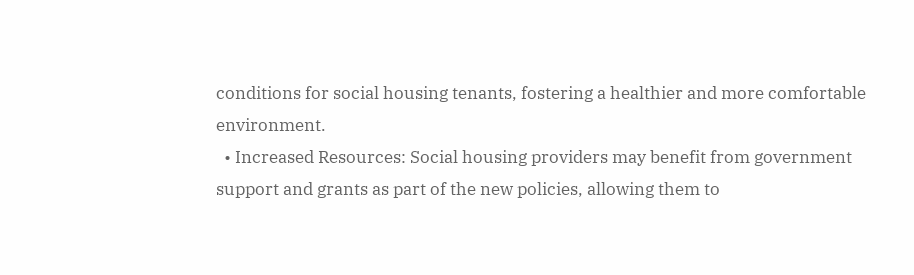conditions for social housing tenants, fostering a healthier and more comfortable environment.
  • Increased Resources: Social housing providers may benefit from government support and grants as part of the new policies, allowing them to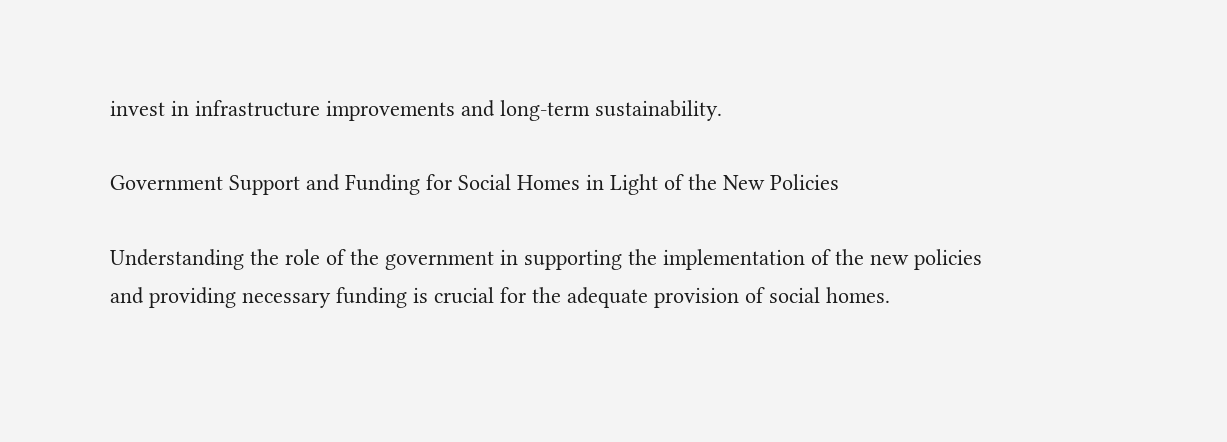invest in infrastructure improvements and long-term sustainability.

Government Support and Funding for Social Homes in Light of the New Policies

Understanding the role of the government in supporting the implementation of the new policies and providing necessary funding is crucial for the adequate provision of social homes.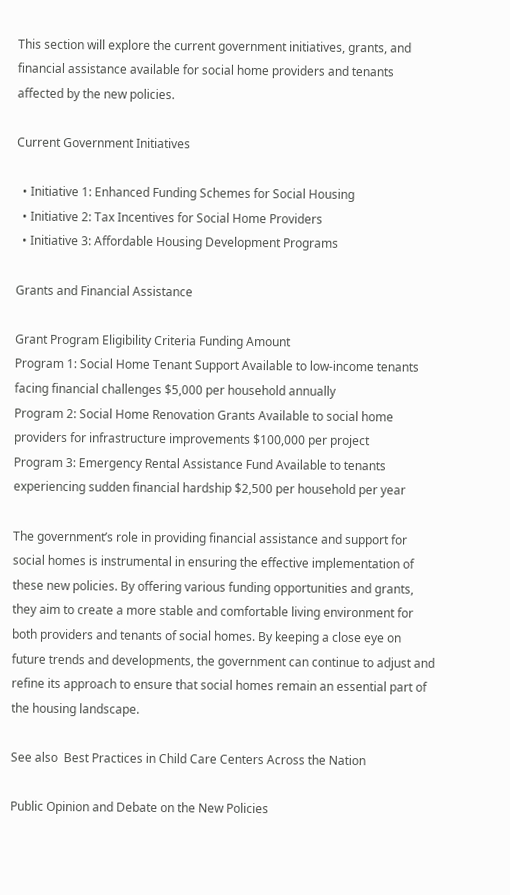This section will explore the current government initiatives, grants, and financial assistance available for social home providers and tenants affected by the new policies.

Current Government Initiatives

  • Initiative 1: Enhanced Funding Schemes for Social Housing
  • Initiative 2: Tax Incentives for Social Home Providers
  • Initiative 3: Affordable Housing Development Programs

Grants and Financial Assistance

Grant Program Eligibility Criteria Funding Amount
Program 1: Social Home Tenant Support Available to low-income tenants facing financial challenges $5,000 per household annually
Program 2: Social Home Renovation Grants Available to social home providers for infrastructure improvements $100,000 per project
Program 3: Emergency Rental Assistance Fund Available to tenants experiencing sudden financial hardship $2,500 per household per year

The government’s role in providing financial assistance and support for social homes is instrumental in ensuring the effective implementation of these new policies. By offering various funding opportunities and grants, they aim to create a more stable and comfortable living environment for both providers and tenants of social homes. By keeping a close eye on future trends and developments, the government can continue to adjust and refine its approach to ensure that social homes remain an essential part of the housing landscape.

See also  Best Practices in Child Care Centers Across the Nation

Public Opinion and Debate on the New Policies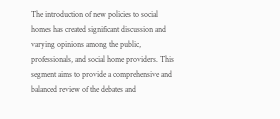The introduction of new policies to social homes has created significant discussion and varying opinions among the public, professionals, and social home providers. This segment aims to provide a comprehensive and balanced review of the debates and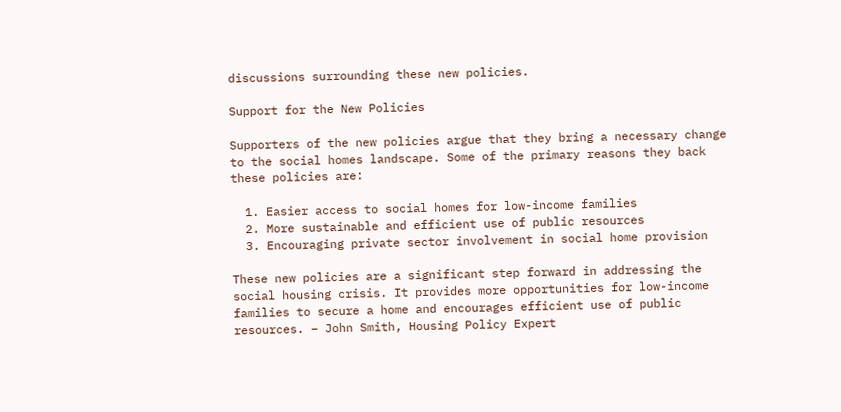discussions surrounding these new policies.

Support for the New Policies

Supporters of the new policies argue that they bring a necessary change to the social homes landscape. Some of the primary reasons they back these policies are:

  1. Easier access to social homes for low-income families
  2. More sustainable and efficient use of public resources
  3. Encouraging private sector involvement in social home provision

These new policies are a significant step forward in addressing the social housing crisis. It provides more opportunities for low-income families to secure a home and encourages efficient use of public resources. – John Smith, Housing Policy Expert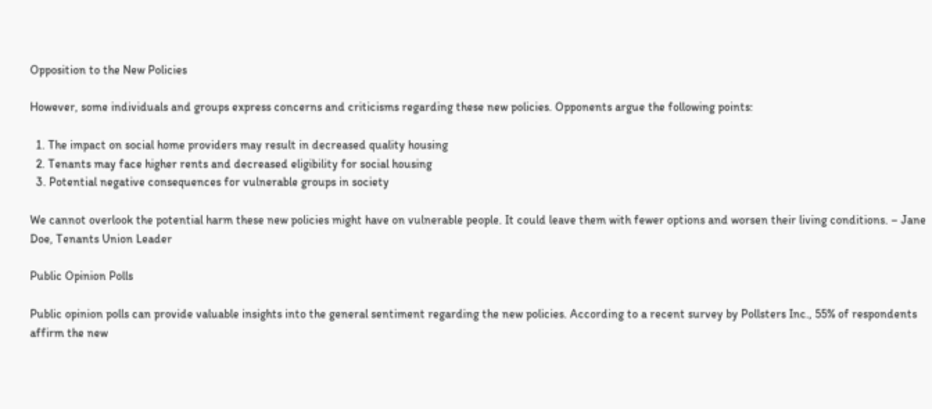Opposition to the New Policies

However, some individuals and groups express concerns and criticisms regarding these new policies. Opponents argue the following points:

  1. The impact on social home providers may result in decreased quality housing
  2. Tenants may face higher rents and decreased eligibility for social housing
  3. Potential negative consequences for vulnerable groups in society

We cannot overlook the potential harm these new policies might have on vulnerable people. It could leave them with fewer options and worsen their living conditions. – Jane Doe, Tenants Union Leader

Public Opinion Polls

Public opinion polls can provide valuable insights into the general sentiment regarding the new policies. According to a recent survey by Pollsters Inc., 55% of respondents affirm the new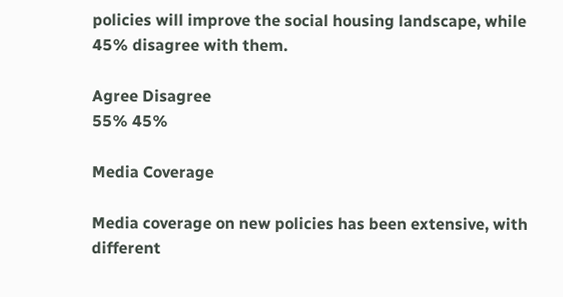policies will improve the social housing landscape, while 45% disagree with them.

Agree Disagree
55% 45%

Media Coverage

Media coverage on new policies has been extensive, with different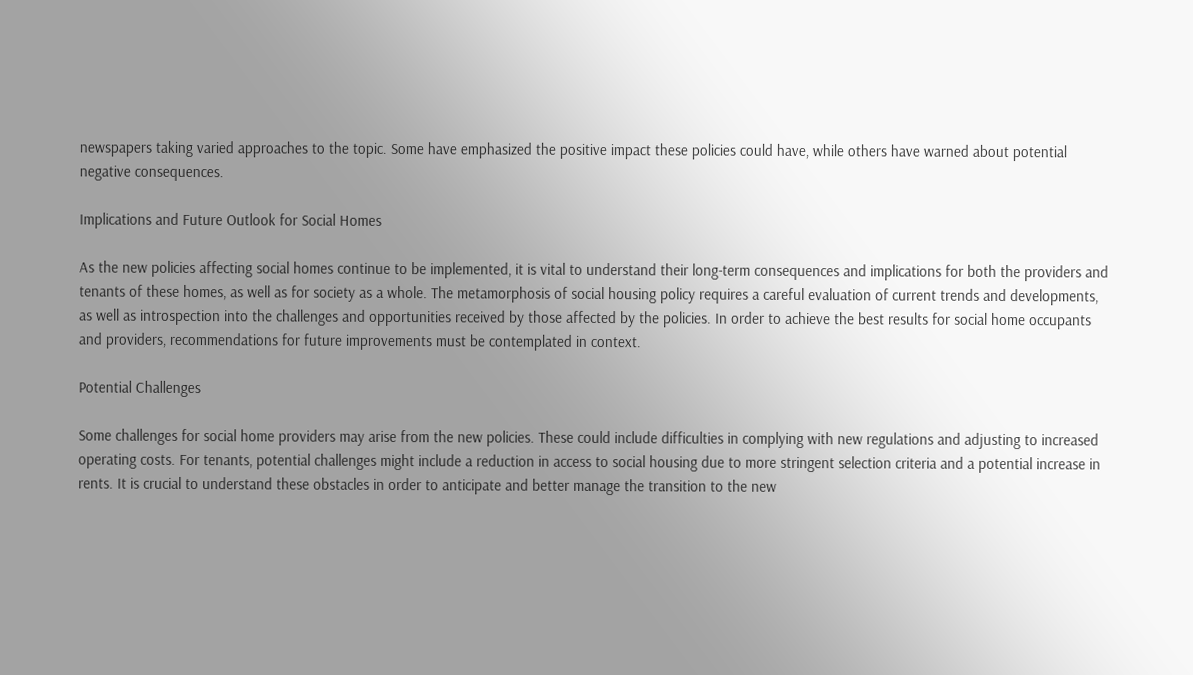newspapers taking varied approaches to the topic. Some have emphasized the positive impact these policies could have, while others have warned about potential negative consequences.

Implications and Future Outlook for Social Homes

As the new policies affecting social homes continue to be implemented, it is vital to understand their long-term consequences and implications for both the providers and tenants of these homes, as well as for society as a whole. The metamorphosis of social housing policy requires a careful evaluation of current trends and developments, as well as introspection into the challenges and opportunities received by those affected by the policies. In order to achieve the best results for social home occupants and providers, recommendations for future improvements must be contemplated in context.

Potential Challenges

Some challenges for social home providers may arise from the new policies. These could include difficulties in complying with new regulations and adjusting to increased operating costs. For tenants, potential challenges might include a reduction in access to social housing due to more stringent selection criteria and a potential increase in rents. It is crucial to understand these obstacles in order to anticipate and better manage the transition to the new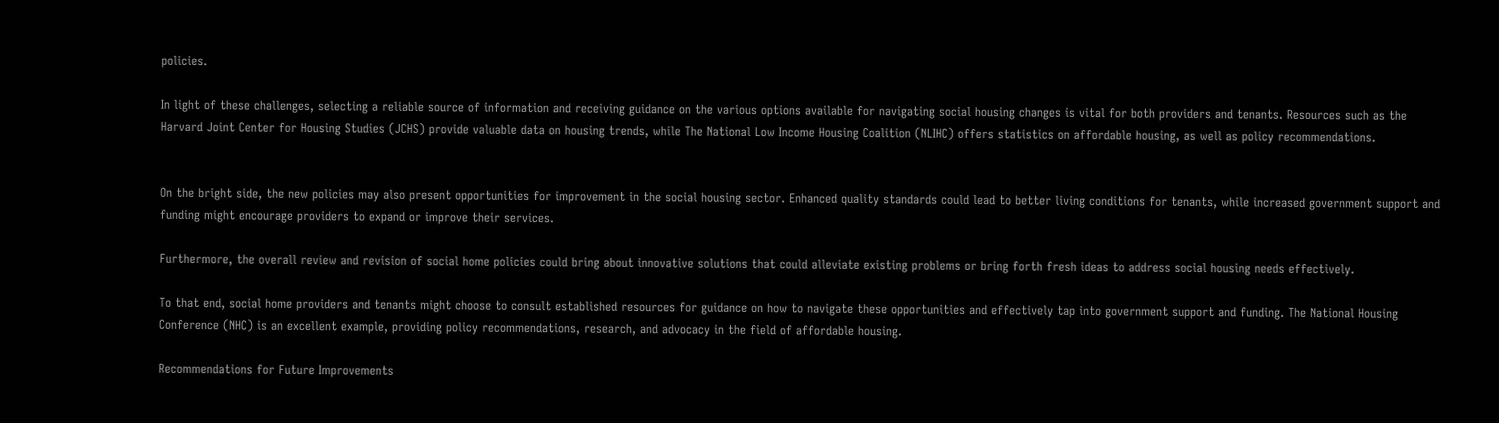policies.

In light of these challenges, selecting a reliable source of information and receiving guidance on the various options available for navigating social housing changes is vital for both providers and tenants. Resources such as the Harvard Joint Center for Housing Studies (JCHS) provide valuable data on housing trends, while The National Low Income Housing Coalition (NLIHC) offers statistics on affordable housing, as well as policy recommendations.


On the bright side, the new policies may also present opportunities for improvement in the social housing sector. Enhanced quality standards could lead to better living conditions for tenants, while increased government support and funding might encourage providers to expand or improve their services.

Furthermore, the overall review and revision of social home policies could bring about innovative solutions that could alleviate existing problems or bring forth fresh ideas to address social housing needs effectively.

To that end, social home providers and tenants might choose to consult established resources for guidance on how to navigate these opportunities and effectively tap into government support and funding. The National Housing Conference (NHC) is an excellent example, providing policy recommendations, research, and advocacy in the field of affordable housing.

Recommendations for Future Improvements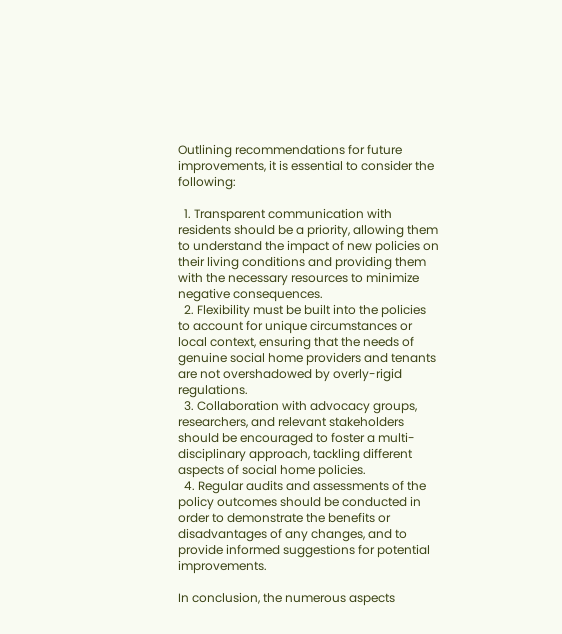Outlining recommendations for future improvements, it is essential to consider the following:

  1. Transparent communication with residents should be a priority, allowing them to understand the impact of new policies on their living conditions and providing them with the necessary resources to minimize negative consequences.
  2. Flexibility must be built into the policies to account for unique circumstances or local context, ensuring that the needs of genuine social home providers and tenants are not overshadowed by overly-rigid regulations.
  3. Collaboration with advocacy groups, researchers, and relevant stakeholders should be encouraged to foster a multi-disciplinary approach, tackling different aspects of social home policies.
  4. Regular audits and assessments of the policy outcomes should be conducted in order to demonstrate the benefits or disadvantages of any changes, and to provide informed suggestions for potential improvements.

In conclusion, the numerous aspects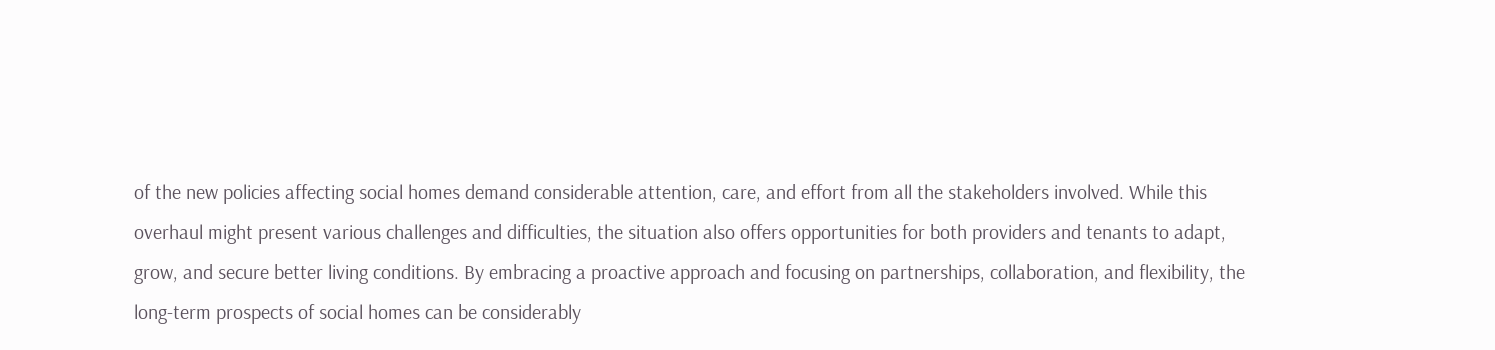of the new policies affecting social homes demand considerable attention, care, and effort from all the stakeholders involved. While this overhaul might present various challenges and difficulties, the situation also offers opportunities for both providers and tenants to adapt, grow, and secure better living conditions. By embracing a proactive approach and focusing on partnerships, collaboration, and flexibility, the long-term prospects of social homes can be considerably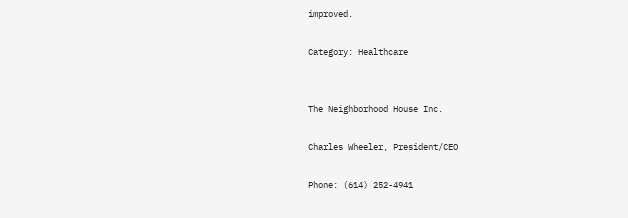improved.

Category: Healthcare


The Neighborhood House Inc.

Charles Wheeler, President/CEO

Phone: (614) 252-4941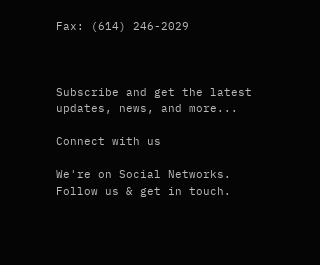Fax: (614) 246-2029



Subscribe and get the latest updates, news, and more...

Connect with us

We're on Social Networks. Follow us & get in touch.